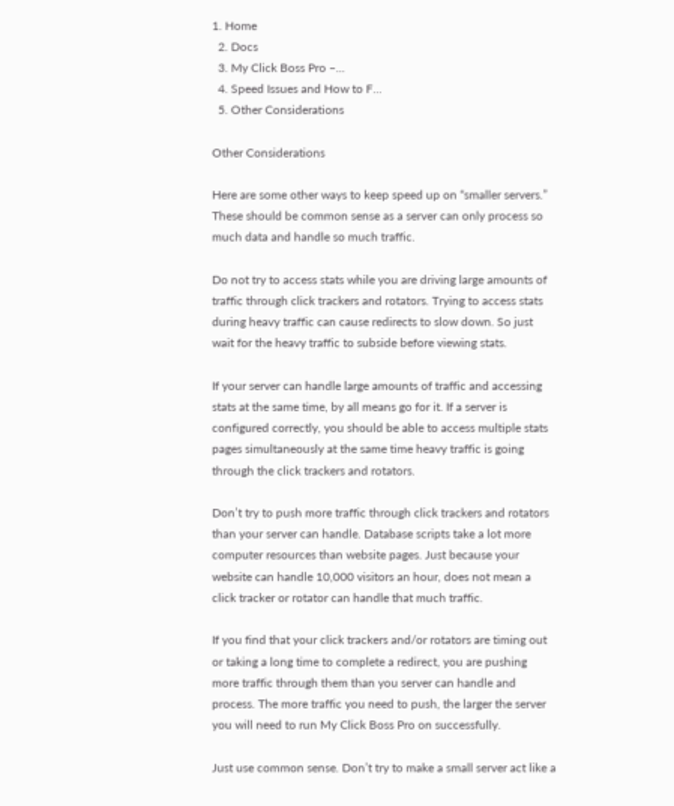1. Home
  2. Docs
  3. My Click Boss Pro –...
  4. Speed Issues and How to F...
  5. Other Considerations

Other Considerations

Here are some other ways to keep speed up on “smaller servers.” These should be common sense as a server can only process so much data and handle so much traffic.

Do not try to access stats while you are driving large amounts of traffic through click trackers and rotators. Trying to access stats during heavy traffic can cause redirects to slow down. So just wait for the heavy traffic to subside before viewing stats.

If your server can handle large amounts of traffic and accessing stats at the same time, by all means go for it. If a server is configured correctly, you should be able to access multiple stats pages simultaneously at the same time heavy traffic is going through the click trackers and rotators.

Don’t try to push more traffic through click trackers and rotators than your server can handle. Database scripts take a lot more computer resources than website pages. Just because your website can handle 10,000 visitors an hour, does not mean a click tracker or rotator can handle that much traffic.

If you find that your click trackers and/or rotators are timing out or taking a long time to complete a redirect, you are pushing more traffic through them than you server can handle and process. The more traffic you need to push, the larger the server you will need to run My Click Boss Pro on successfully.

Just use common sense. Don’t try to make a small server act like a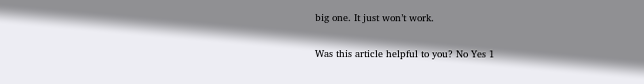big one. It just won’t work.

Was this article helpful to you? No Yes 1